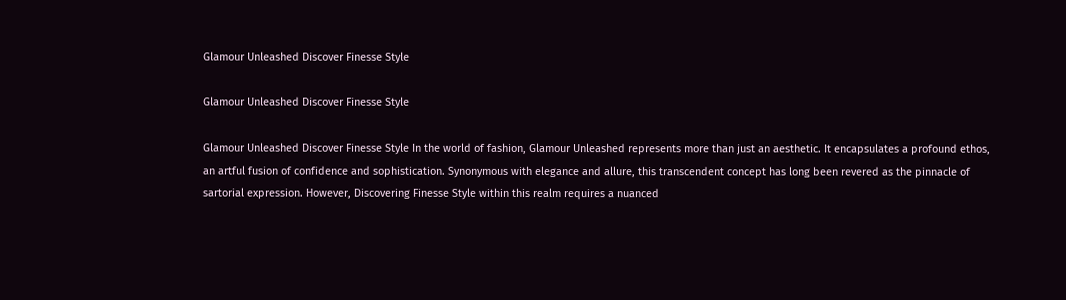Glamour Unleashed Discover Finesse Style

Glamour Unleashed Discover Finesse Style

Glamour Unleashed Discover Finesse Style In the world of fashion, Glamour Unleashed represents more than just an aesthetic. It encapsulates a profound ethos, an artful fusion of confidence and sophistication. Synonymous with elegance and allure, this transcendent concept has long been revered as the pinnacle of sartorial expression. However, Discovering Finesse Style within this realm requires a nuanced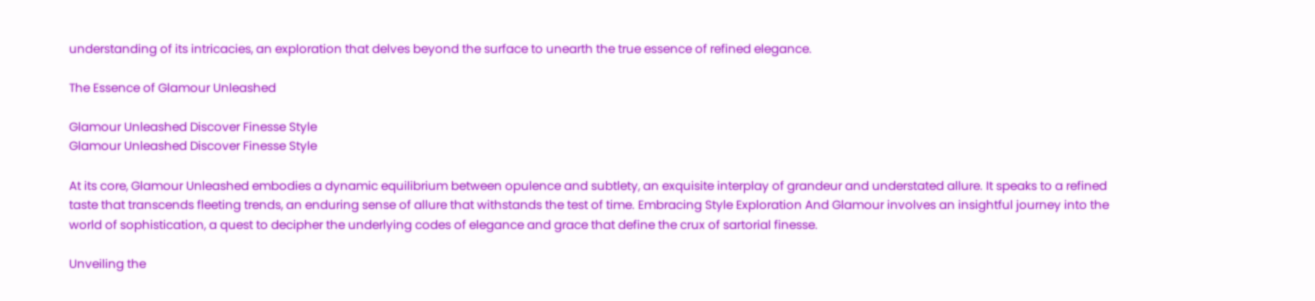understanding of its intricacies, an exploration that delves beyond the surface to unearth the true essence of refined elegance.

The Essence of Glamour Unleashed

Glamour Unleashed Discover Finesse Style
Glamour Unleashed Discover Finesse Style

At its core, Glamour Unleashed embodies a dynamic equilibrium between opulence and subtlety, an exquisite interplay of grandeur and understated allure. It speaks to a refined taste that transcends fleeting trends, an enduring sense of allure that withstands the test of time. Embracing Style Exploration And Glamour involves an insightful journey into the world of sophistication, a quest to decipher the underlying codes of elegance and grace that define the crux of sartorial finesse.

Unveiling the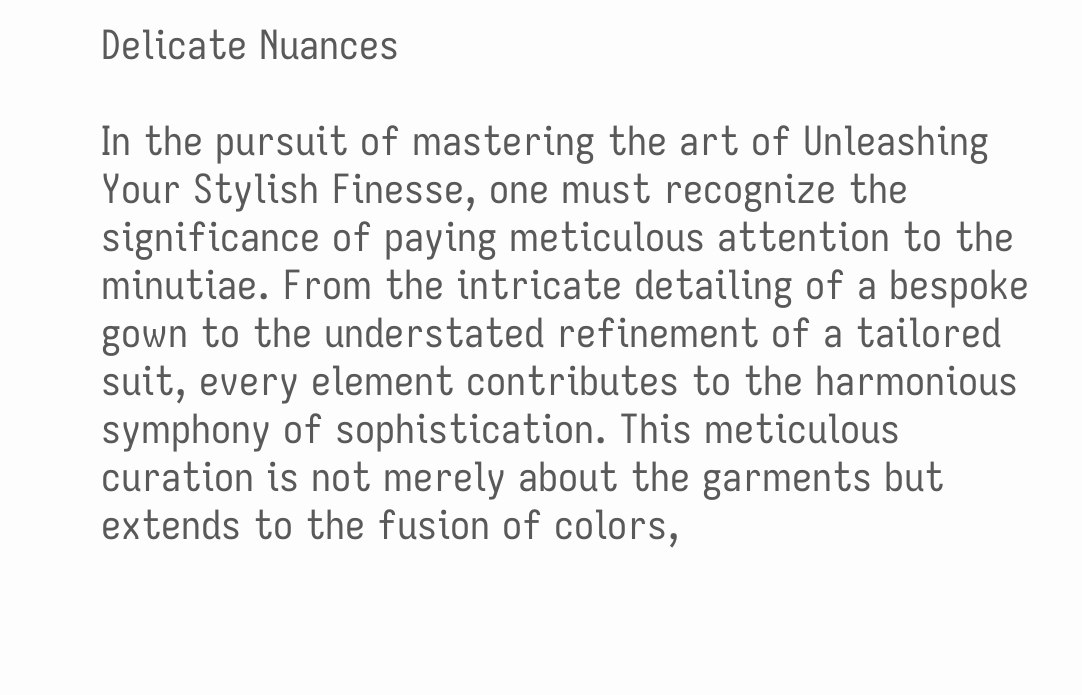Delicate Nuances

In the pursuit of mastering the art of Unleashing Your Stylish Finesse, one must recognize the significance of paying meticulous attention to the minutiae. From the intricate detailing of a bespoke gown to the understated refinement of a tailored suit, every element contributes to the harmonious symphony of sophistication. This meticulous curation is not merely about the garments but extends to the fusion of colors,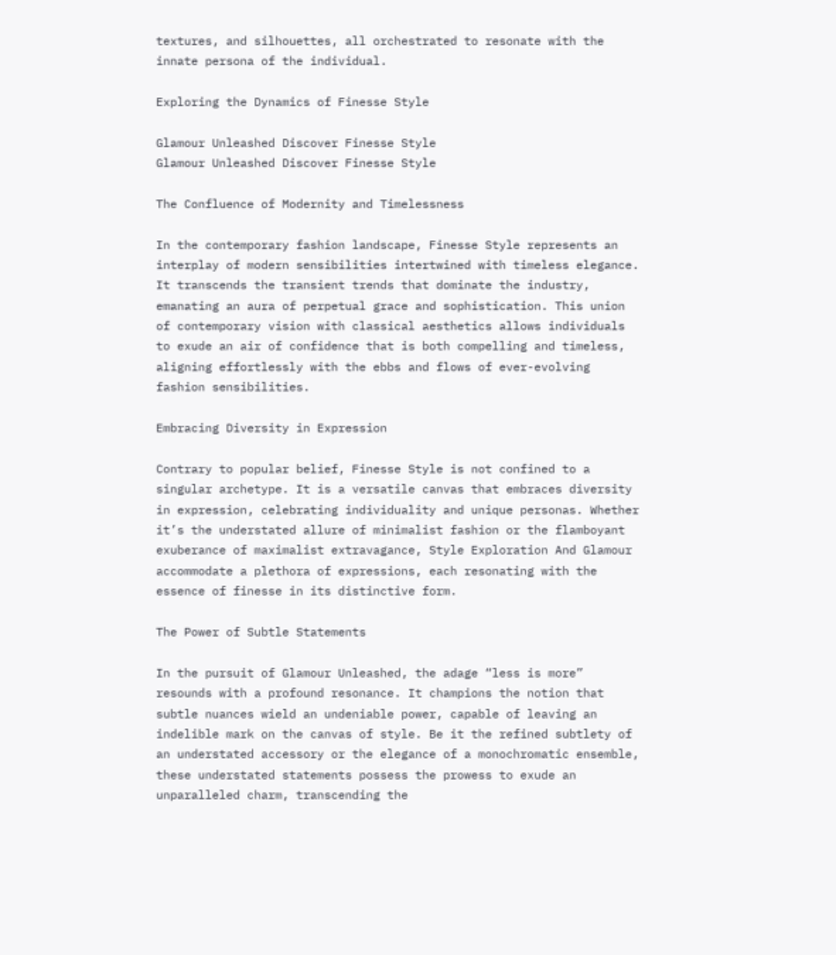textures, and silhouettes, all orchestrated to resonate with the innate persona of the individual.

Exploring the Dynamics of Finesse Style

Glamour Unleashed Discover Finesse Style
Glamour Unleashed Discover Finesse Style

The Confluence of Modernity and Timelessness

In the contemporary fashion landscape, Finesse Style represents an interplay of modern sensibilities intertwined with timeless elegance. It transcends the transient trends that dominate the industry, emanating an aura of perpetual grace and sophistication. This union of contemporary vision with classical aesthetics allows individuals to exude an air of confidence that is both compelling and timeless, aligning effortlessly with the ebbs and flows of ever-evolving fashion sensibilities.

Embracing Diversity in Expression

Contrary to popular belief, Finesse Style is not confined to a singular archetype. It is a versatile canvas that embraces diversity in expression, celebrating individuality and unique personas. Whether it’s the understated allure of minimalist fashion or the flamboyant exuberance of maximalist extravagance, Style Exploration And Glamour accommodate a plethora of expressions, each resonating with the essence of finesse in its distinctive form.

The Power of Subtle Statements

In the pursuit of Glamour Unleashed, the adage “less is more” resounds with a profound resonance. It champions the notion that subtle nuances wield an undeniable power, capable of leaving an indelible mark on the canvas of style. Be it the refined subtlety of an understated accessory or the elegance of a monochromatic ensemble, these understated statements possess the prowess to exude an unparalleled charm, transcending the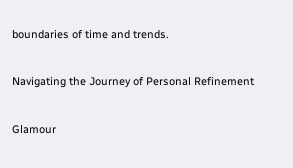boundaries of time and trends.

Navigating the Journey of Personal Refinement

Glamour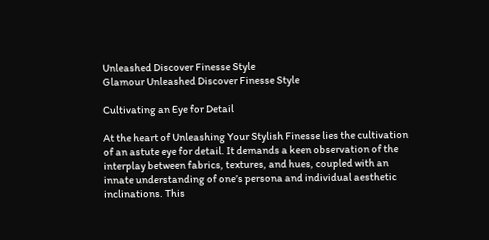Unleashed Discover Finesse Style
Glamour Unleashed Discover Finesse Style

Cultivating an Eye for Detail

At the heart of Unleashing Your Stylish Finesse lies the cultivation of an astute eye for detail. It demands a keen observation of the interplay between fabrics, textures, and hues, coupled with an innate understanding of one’s persona and individual aesthetic inclinations. This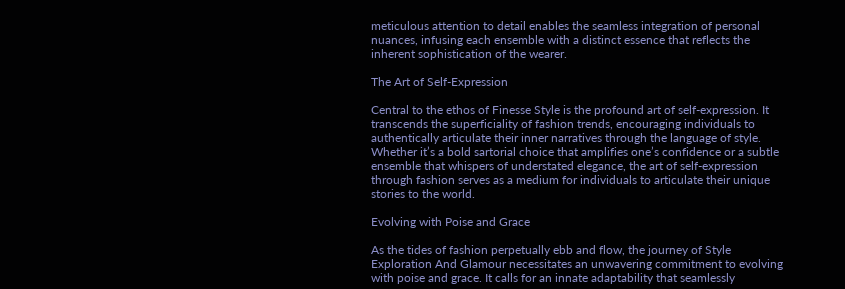meticulous attention to detail enables the seamless integration of personal nuances, infusing each ensemble with a distinct essence that reflects the inherent sophistication of the wearer.

The Art of Self-Expression

Central to the ethos of Finesse Style is the profound art of self-expression. It transcends the superficiality of fashion trends, encouraging individuals to authentically articulate their inner narratives through the language of style. Whether it’s a bold sartorial choice that amplifies one’s confidence or a subtle ensemble that whispers of understated elegance, the art of self-expression through fashion serves as a medium for individuals to articulate their unique stories to the world.

Evolving with Poise and Grace

As the tides of fashion perpetually ebb and flow, the journey of Style Exploration And Glamour necessitates an unwavering commitment to evolving with poise and grace. It calls for an innate adaptability that seamlessly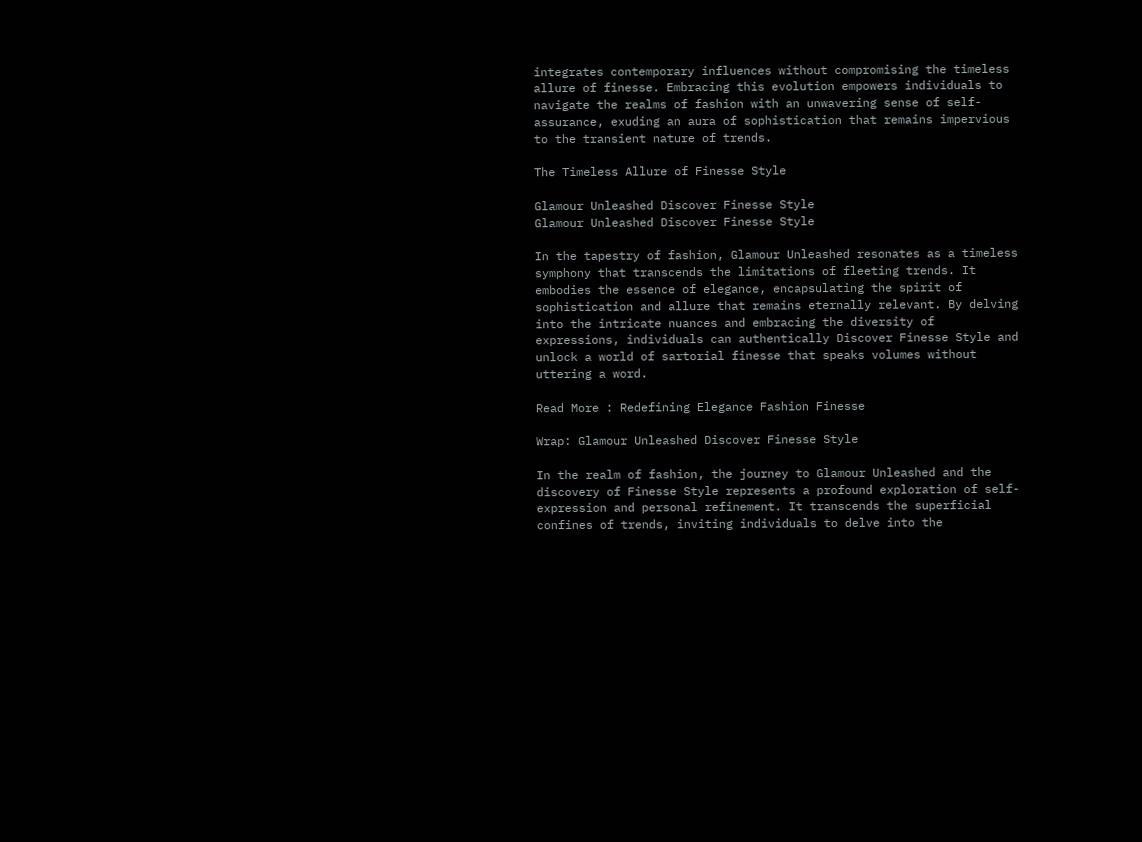integrates contemporary influences without compromising the timeless allure of finesse. Embracing this evolution empowers individuals to navigate the realms of fashion with an unwavering sense of self-assurance, exuding an aura of sophistication that remains impervious to the transient nature of trends.

The Timeless Allure of Finesse Style

Glamour Unleashed Discover Finesse Style
Glamour Unleashed Discover Finesse Style

In the tapestry of fashion, Glamour Unleashed resonates as a timeless symphony that transcends the limitations of fleeting trends. It embodies the essence of elegance, encapsulating the spirit of sophistication and allure that remains eternally relevant. By delving into the intricate nuances and embracing the diversity of expressions, individuals can authentically Discover Finesse Style and unlock a world of sartorial finesse that speaks volumes without uttering a word.

Read More : Redefining Elegance Fashion Finesse

Wrap: Glamour Unleashed Discover Finesse Style

In the realm of fashion, the journey to Glamour Unleashed and the discovery of Finesse Style represents a profound exploration of self-expression and personal refinement. It transcends the superficial confines of trends, inviting individuals to delve into the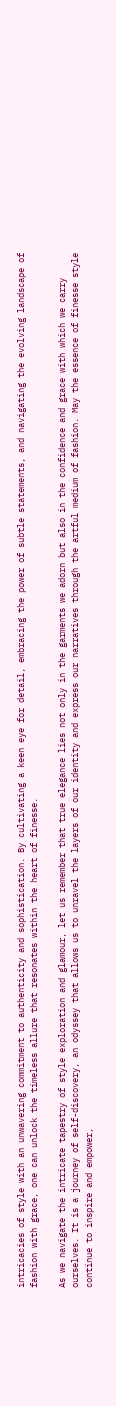intricacies of style with an unwavering commitment to authenticity and sophistication. By cultivating a keen eye for detail, embracing the power of subtle statements, and navigating the evolving landscape of fashion with grace, one can unlock the timeless allure that resonates within the heart of finesse.

As we navigate the intricate tapestry of style exploration and glamour, let us remember that true elegance lies not only in the garments we adorn but also in the confidence and grace with which we carry ourselves. It is a journey of self-discovery, an odyssey that allows us to unravel the layers of our identity and express our narratives through the artful medium of fashion. May the essence of finesse style continue to inspire and empower,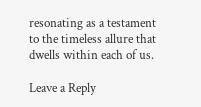resonating as a testament to the timeless allure that dwells within each of us.

Leave a Reply